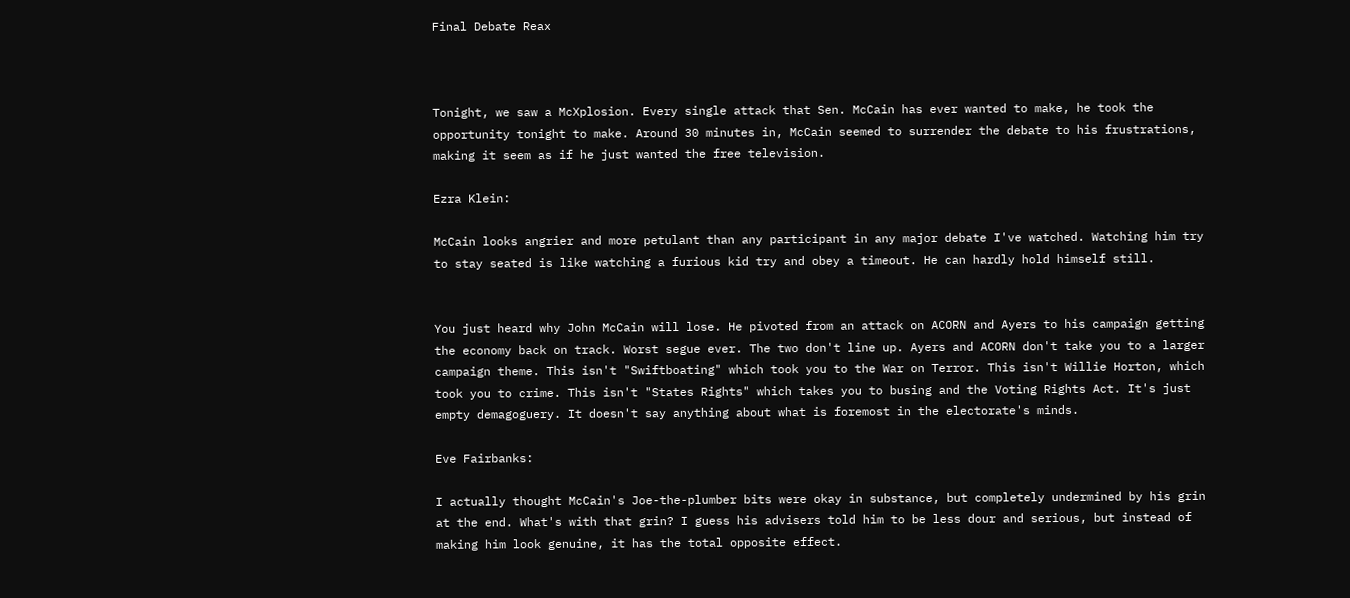Final Debate Reax



Tonight, we saw a McXplosion. Every single attack that Sen. McCain has ever wanted to make, he took the opportunity tonight to make. Around 30 minutes in, McCain seemed to surrender the debate to his frustrations, making it seem as if he just wanted the free television.

Ezra Klein:

McCain looks angrier and more petulant than any participant in any major debate I've watched. Watching him try to stay seated is like watching a furious kid try and obey a timeout. He can hardly hold himself still.


You just heard why John McCain will lose. He pivoted from an attack on ACORN and Ayers to his campaign getting the economy back on track. Worst segue ever. The two don't line up. Ayers and ACORN don't take you to a larger campaign theme. This isn't "Swiftboating" which took you to the War on Terror. This isn't Willie Horton, which took you to crime. This isn't "States Rights" which takes you to busing and the Voting Rights Act. It's just empty demagoguery. It doesn't say anything about what is foremost in the electorate's minds.

Eve Fairbanks:

I actually thought McCain's Joe-the-plumber bits were okay in substance, but completely undermined by his grin at the end. What's with that grin? I guess his advisers told him to be less dour and serious, but instead of making him look genuine, it has the total opposite effect.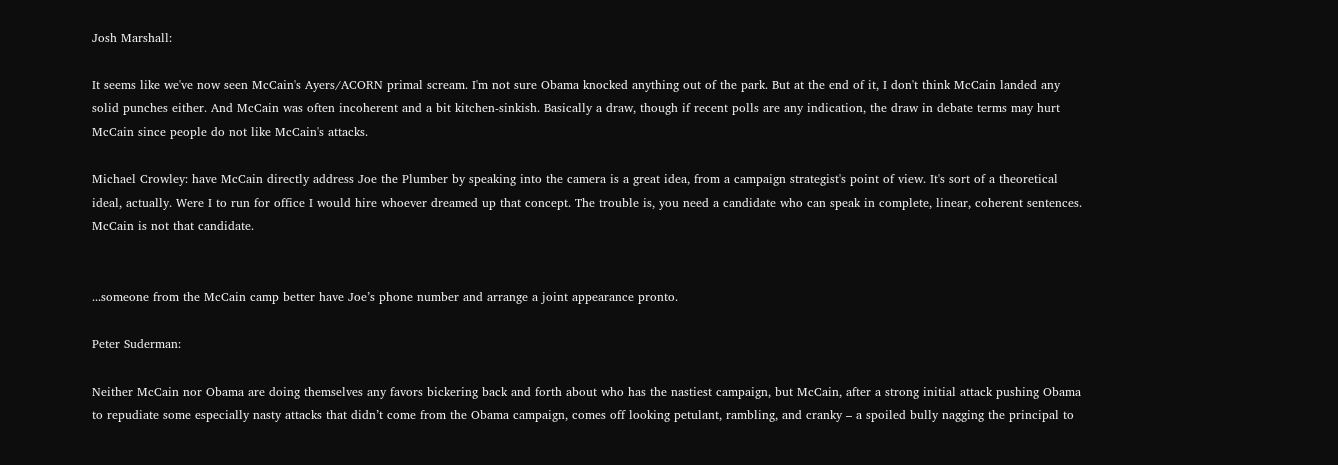Josh Marshall:

It seems like we've now seen McCain's Ayers/ACORN primal scream. I'm not sure Obama knocked anything out of the park. But at the end of it, I don't think McCain landed any solid punches either. And McCain was often incoherent and a bit kitchen-sinkish. Basically a draw, though if recent polls are any indication, the draw in debate terms may hurt McCain since people do not like McCain's attacks.

Michael Crowley: have McCain directly address Joe the Plumber by speaking into the camera is a great idea, from a campaign strategist's point of view. It's sort of a theoretical ideal, actually. Were I to run for office I would hire whoever dreamed up that concept. The trouble is, you need a candidate who can speak in complete, linear, coherent sentences. McCain is not that candidate.


...someone from the McCain camp better have Joe’s phone number and arrange a joint appearance pronto.

Peter Suderman:

Neither McCain nor Obama are doing themselves any favors bickering back and forth about who has the nastiest campaign, but McCain, after a strong initial attack pushing Obama to repudiate some especially nasty attacks that didn’t come from the Obama campaign, comes off looking petulant, rambling, and cranky – a spoiled bully nagging the principal to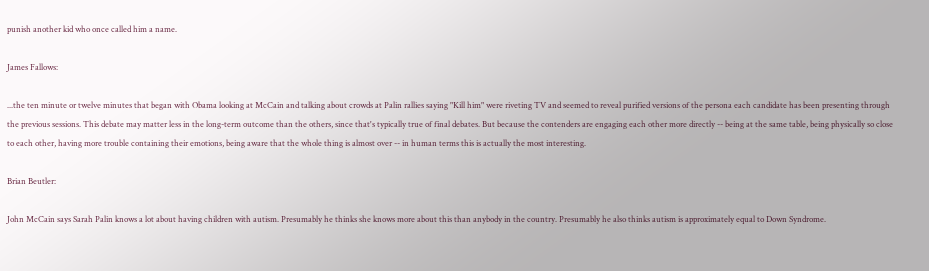punish another kid who once called him a name.

James Fallows:

...the ten minute or twelve minutes that began with Obama looking at McCain and talking about crowds at Palin rallies saying "Kill him" were riveting TV and seemed to reveal purified versions of the persona each candidate has been presenting through the previous sessions. This debate may matter less in the long-term outcome than the others, since that's typically true of final debates. But because the contenders are engaging each other more directly -- being at the same table, being physically so close to each other, having more trouble containing their emotions, being aware that the whole thing is almost over -- in human terms this is actually the most interesting.

Brian Beutler:

John McCain says Sarah Palin knows a lot about having children with autism. Presumably he thinks she knows more about this than anybody in the country. Presumably he also thinks autism is approximately equal to Down Syndrome.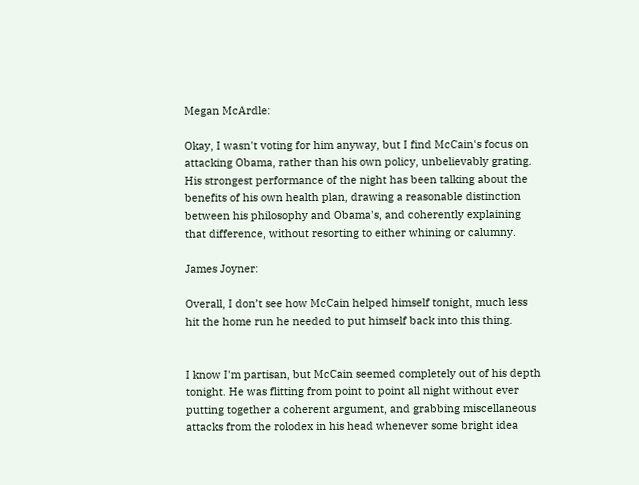Megan McArdle:

Okay, I wasn't voting for him anyway, but I find McCain's focus on attacking Obama, rather than his own policy, unbelievably grating.  His strongest performance of the night has been talking about the benefits of his own health plan, drawing a reasonable distinction between his philosophy and Obama's, and coherently explaining that difference, without resorting to either whining or calumny.

James Joyner:

Overall, I don’t see how McCain helped himself tonight, much less hit the home run he needed to put himself back into this thing.


I know I'm partisan, but McCain seemed completely out of his depth tonight. He was flitting from point to point all night without ever putting together a coherent argument, and grabbing miscellaneous attacks from the rolodex in his head whenever some bright idea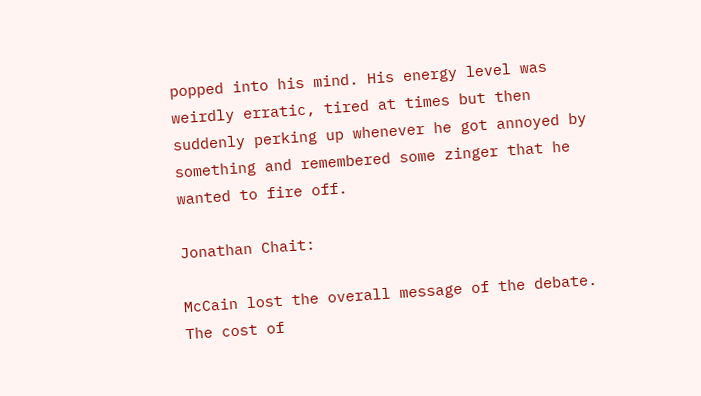popped into his mind. His energy level was weirdly erratic, tired at times but then suddenly perking up whenever he got annoyed by something and remembered some zinger that he wanted to fire off.

Jonathan Chait:

McCain lost the overall message of the debate. The cost of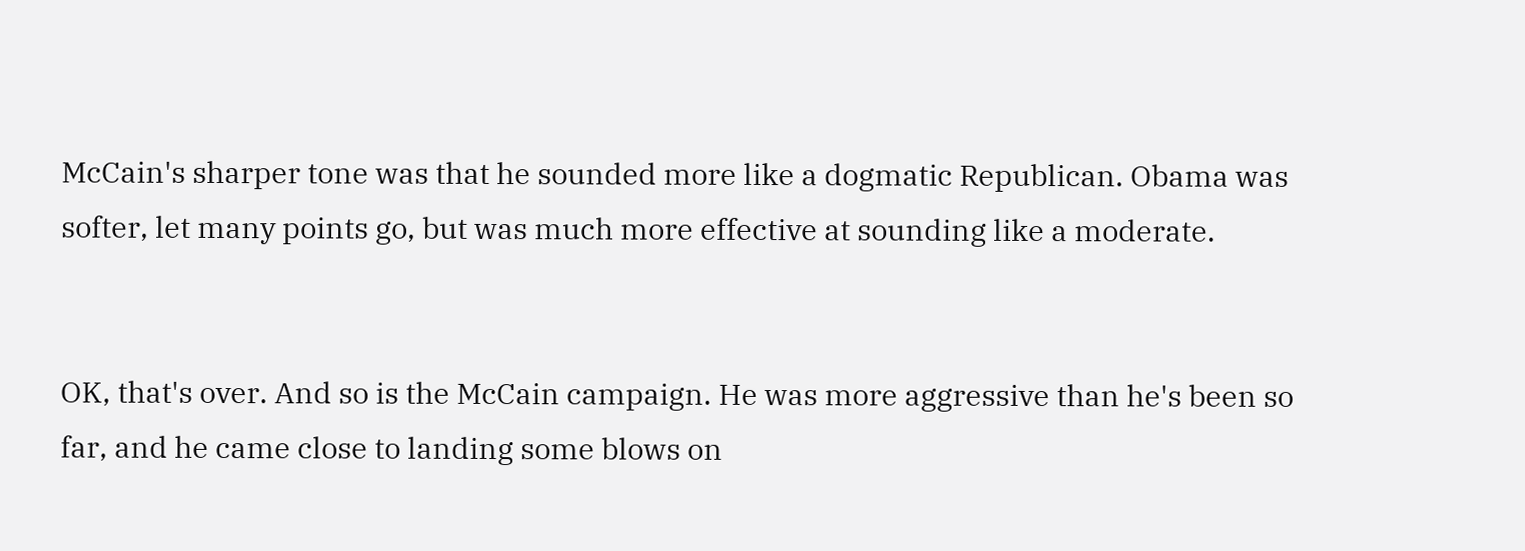McCain's sharper tone was that he sounded more like a dogmatic Republican. Obama was softer, let many points go, but was much more effective at sounding like a moderate.


OK, that's over. And so is the McCain campaign. He was more aggressive than he's been so far, and he came close to landing some blows on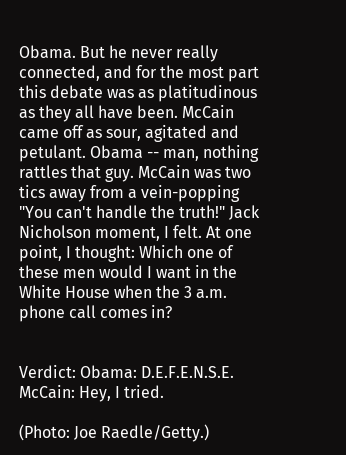Obama. But he never really connected, and for the most part this debate was as platitudinous as they all have been. McCain came off as sour, agitated and petulant. Obama -- man, nothing rattles that guy. McCain was two tics away from a vein-popping "You can't handle the truth!" Jack Nicholson moment, I felt. At one point, I thought: Which one of these men would I want in the White House when the 3 a.m. phone call comes in?


Verdict: Obama: D.E.F.E.N.S.E. McCain: Hey, I tried.

(Photo: Joe Raedle/Getty.)